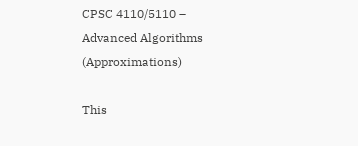CPSC 4110/5110 – Advanced Algorithms (Approximations)

This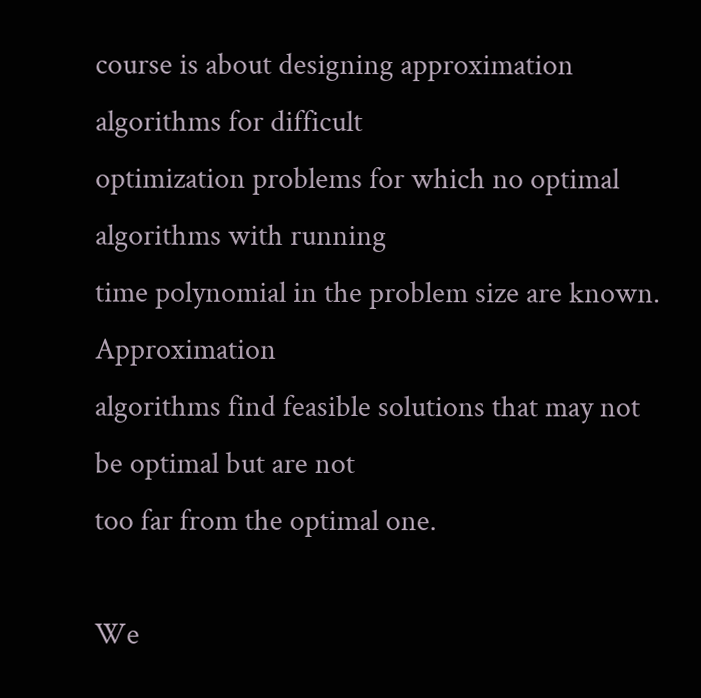course is about designing approximation algorithms for difficult
optimization problems for which no optimal algorithms with running
time polynomial in the problem size are known. Approximation
algorithms find feasible solutions that may not be optimal but are not
too far from the optimal one.

We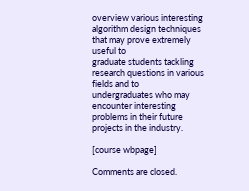overview various interesting
algorithm design techniques that may prove extremely useful to
graduate students tackling research questions in various fields and to
undergraduates who may encounter interesting problems in their future
projects in the industry.

[course wbpage]

Comments are closed.